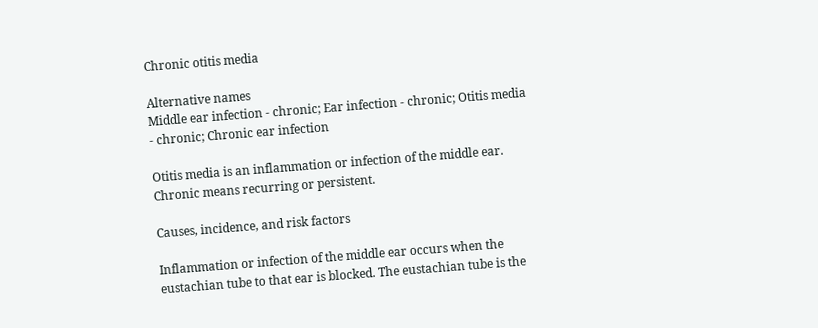Chronic otitis media

Alternative names
Middle ear infection - chronic; Ear infection - chronic; Otitis media - chronic; Chronic ear infection

Otitis media is an inflammation or infection of the middle ear. Chronic means recurring or persistent.

Causes, incidence, and risk factors

Inflammation or infection of the middle ear occurs when the eustachian tube to that ear is blocked. The eustachian tube is the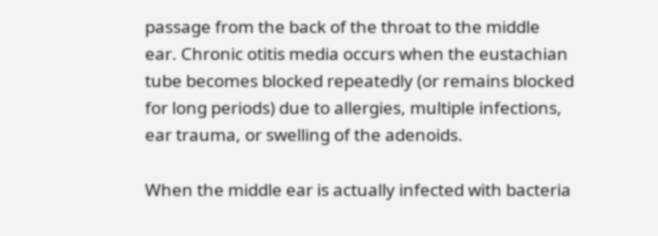passage from the back of the throat to the middle ear. Chronic otitis media occurs when the eustachian tube becomes blocked repeatedly (or remains blocked for long periods) due to allergies, multiple infections, ear trauma, or swelling of the adenoids.

When the middle ear is actually infected with bacteria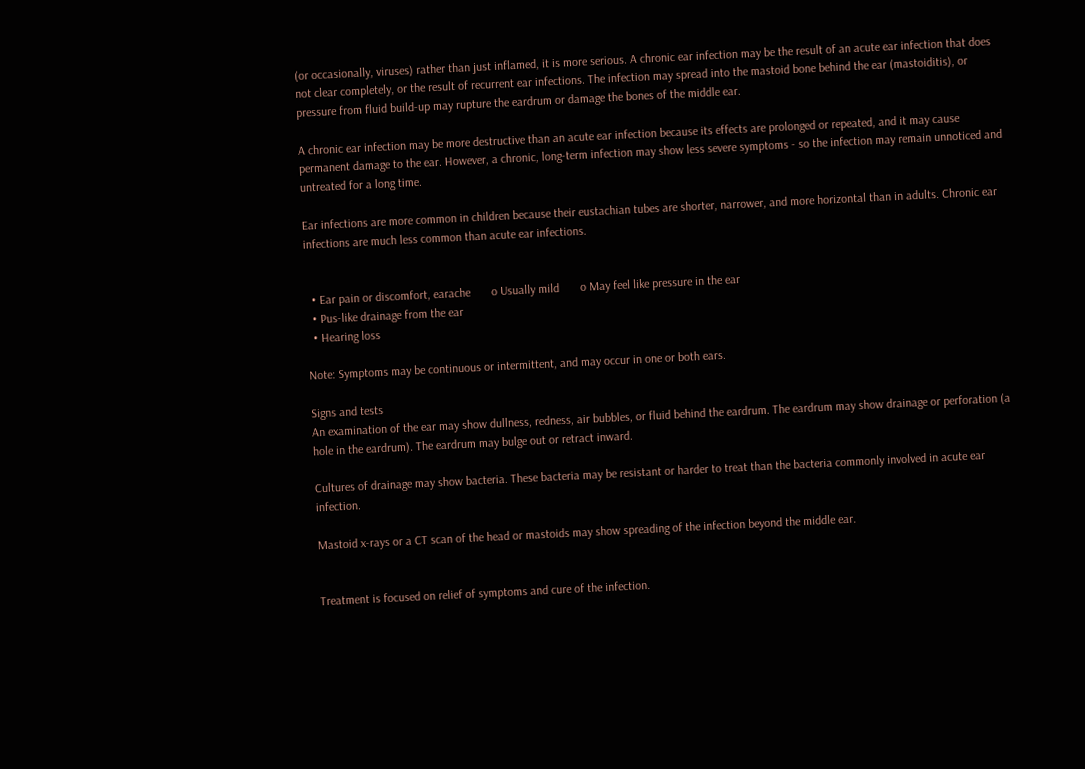(or occasionally, viruses) rather than just inflamed, it is more serious. A chronic ear infection may be the result of an acute ear infection that does not clear completely, or the result of recurrent ear infections. The infection may spread into the mastoid bone behind the ear (mastoiditis), or pressure from fluid build-up may rupture the eardrum or damage the bones of the middle ear.

A chronic ear infection may be more destructive than an acute ear infection because its effects are prolonged or repeated, and it may cause permanent damage to the ear. However, a chronic, long-term infection may show less severe symptoms - so the infection may remain unnoticed and untreated for a long time.

Ear infections are more common in children because their eustachian tubes are shorter, narrower, and more horizontal than in adults. Chronic ear infections are much less common than acute ear infections.


  • Ear pain or discomfort, earache       o Usually mild       o May feel like pressure in the ear
  • Pus-like drainage from the ear
  • Hearing loss

Note: Symptoms may be continuous or intermittent, and may occur in one or both ears.

Signs and tests
An examination of the ear may show dullness, redness, air bubbles, or fluid behind the eardrum. The eardrum may show drainage or perforation (a hole in the eardrum). The eardrum may bulge out or retract inward.

Cultures of drainage may show bacteria. These bacteria may be resistant or harder to treat than the bacteria commonly involved in acute ear infection.

Mastoid x-rays or a CT scan of the head or mastoids may show spreading of the infection beyond the middle ear.


Treatment is focused on relief of symptoms and cure of the infection.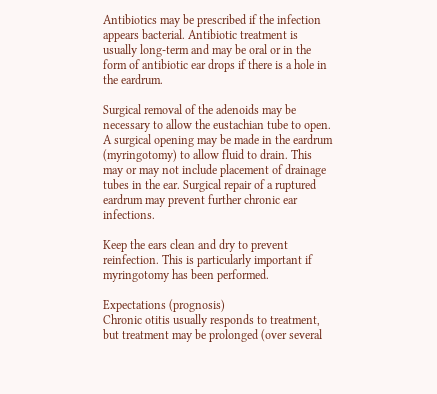Antibiotics may be prescribed if the infection appears bacterial. Antibiotic treatment is usually long-term and may be oral or in the form of antibiotic ear drops if there is a hole in the eardrum.

Surgical removal of the adenoids may be necessary to allow the eustachian tube to open. A surgical opening may be made in the eardrum (myringotomy) to allow fluid to drain. This may or may not include placement of drainage tubes in the ear. Surgical repair of a ruptured eardrum may prevent further chronic ear infections.

Keep the ears clean and dry to prevent reinfection. This is particularly important if myringotomy has been performed.

Expectations (prognosis)
Chronic otitis usually responds to treatment, but treatment may be prolonged (over several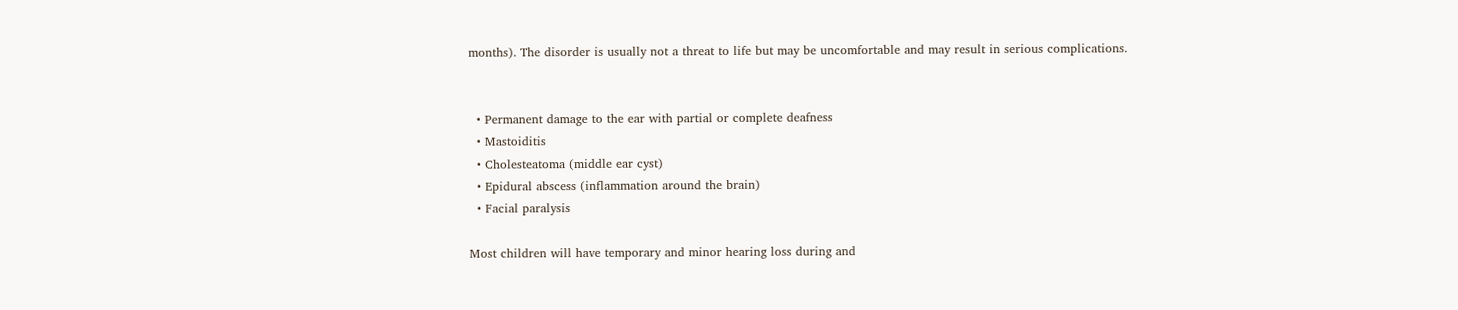months). The disorder is usually not a threat to life but may be uncomfortable and may result in serious complications.


  • Permanent damage to the ear with partial or complete deafness
  • Mastoiditis
  • Cholesteatoma (middle ear cyst)
  • Epidural abscess (inflammation around the brain)
  • Facial paralysis

Most children will have temporary and minor hearing loss during and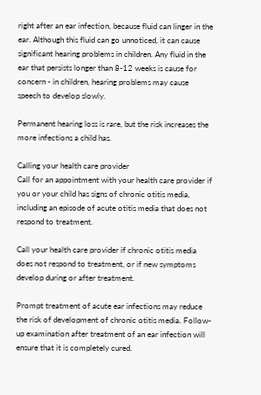right after an ear infection, because fluid can linger in the ear. Although this fluid can go unnoticed, it can cause significant hearing problems in children. Any fluid in the ear that persists longer than 8-12 weeks is cause for concern - in children, hearing problems may cause speech to develop slowly.

Permanent hearing loss is rare, but the risk increases the more infections a child has.

Calling your health care provider
Call for an appointment with your health care provider if you or your child has signs of chronic otitis media, including an episode of acute otitis media that does not respond to treatment.

Call your health care provider if chronic otitis media does not respond to treatment, or if new symptoms develop during or after treatment.

Prompt treatment of acute ear infections may reduce the risk of development of chronic otitis media. Follow-up examination after treatment of an ear infection will ensure that it is completely cured.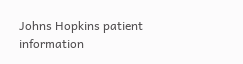Johns Hopkins patient information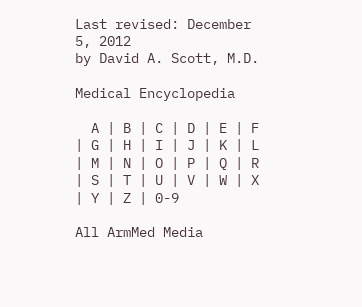Last revised: December 5, 2012
by David A. Scott, M.D.

Medical Encyclopedia

  A | B | C | D | E | F | G | H | I | J | K | L | M | N | O | P | Q | R | S | T | U | V | W | X | Y | Z | 0-9

All ArmMed Media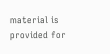material is provided for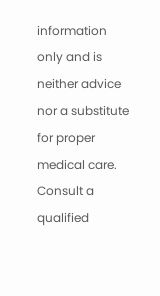information only and is neither advice nor a substitute for proper medical care. Consult a qualified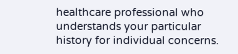healthcare professional who understands your particular history for individual concerns.